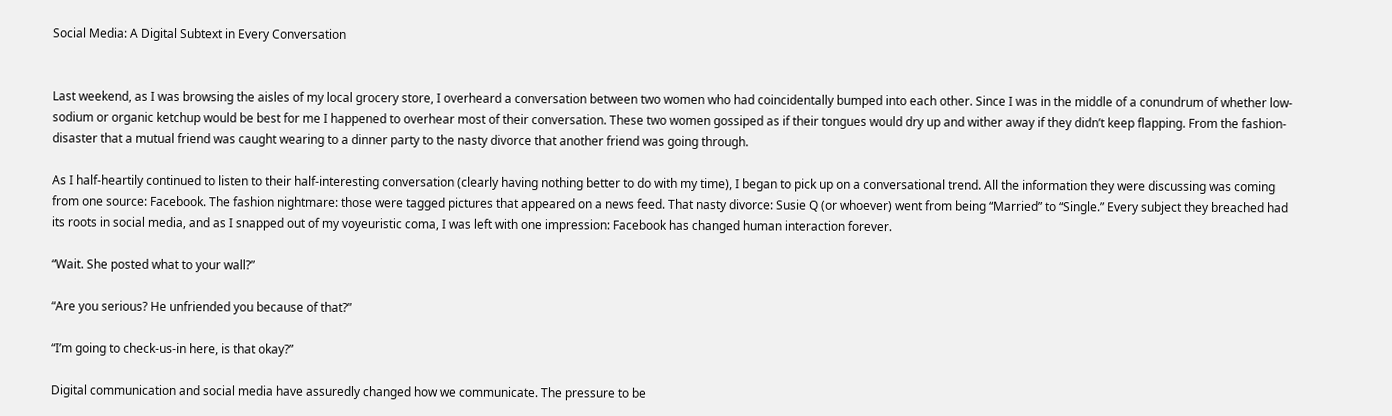Social Media: A Digital Subtext in Every Conversation


Last weekend, as I was browsing the aisles of my local grocery store, I overheard a conversation between two women who had coincidentally bumped into each other. Since I was in the middle of a conundrum of whether low-sodium or organic ketchup would be best for me I happened to overhear most of their conversation. These two women gossiped as if their tongues would dry up and wither away if they didn’t keep flapping. From the fashion-disaster that a mutual friend was caught wearing to a dinner party to the nasty divorce that another friend was going through.

As I half-heartily continued to listen to their half-interesting conversation (clearly having nothing better to do with my time), I began to pick up on a conversational trend. All the information they were discussing was coming from one source: Facebook. The fashion nightmare: those were tagged pictures that appeared on a news feed. That nasty divorce: Susie Q (or whoever) went from being “Married” to “Single.” Every subject they breached had its roots in social media, and as I snapped out of my voyeuristic coma, I was left with one impression: Facebook has changed human interaction forever.

“Wait. She posted what to your wall?”

“Are you serious? He unfriended you because of that?”

“I’m going to check-us-in here, is that okay?”

Digital communication and social media have assuredly changed how we communicate. The pressure to be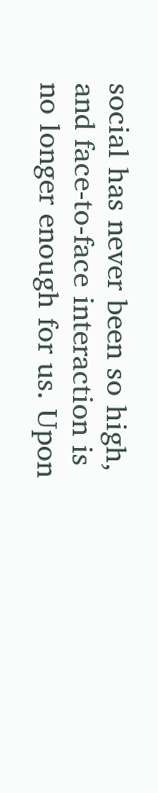social has never been so high, and face-to-face interaction is no longer enough for us. Upon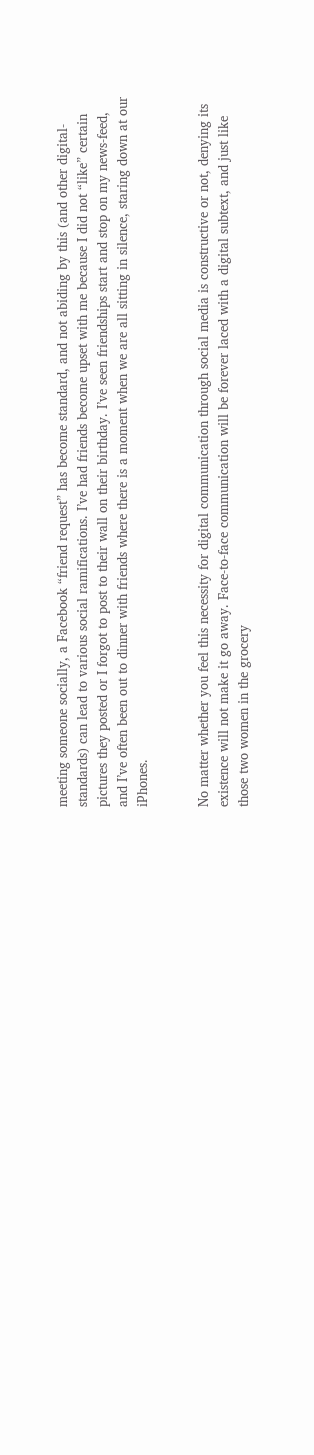meeting someone socially, a Facebook “friend request” has become standard, and not abiding by this (and other digital-standards) can lead to various social ramifications. I’ve had friends become upset with me because I did not “like” certain pictures they posted or I forgot to post to their wall on their birthday. I’ve seen friendships start and stop on my news-feed, and I’ve often been out to dinner with friends where there is a moment when we are all sitting in silence, staring down at our iPhones.


No matter whether you feel this necessity for digital communication through social media is constructive or not, denying its existence will not make it go away. Face-to-face communication will be forever laced with a digital subtext, and just like those two women in the grocery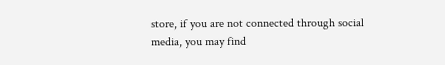store, if you are not connected through social media, you may find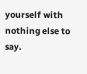yourself with nothing else to say.